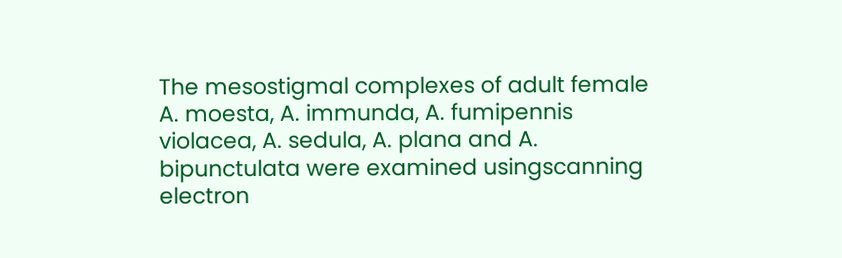The mesostigmal complexes of adult female A. moesta, A. immunda, A. fumipennis violacea, A. sedula, A. plana and A. bipunctulata were examined usingscanning electron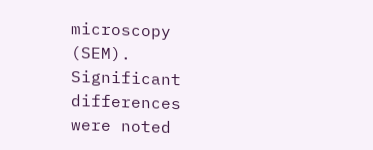microscopy (SEM). Significant differences were noted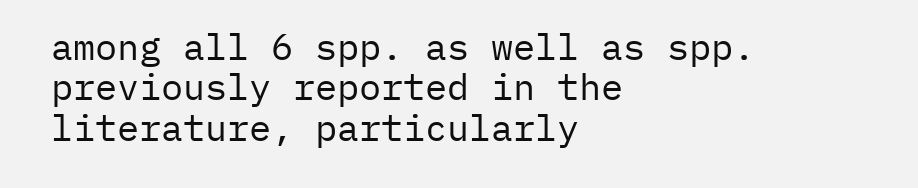among all 6 spp. as well as spp. previously reported in the literature, particularly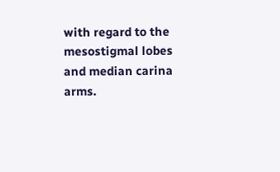with regard to the mesostigmal lobes and median carina arms.